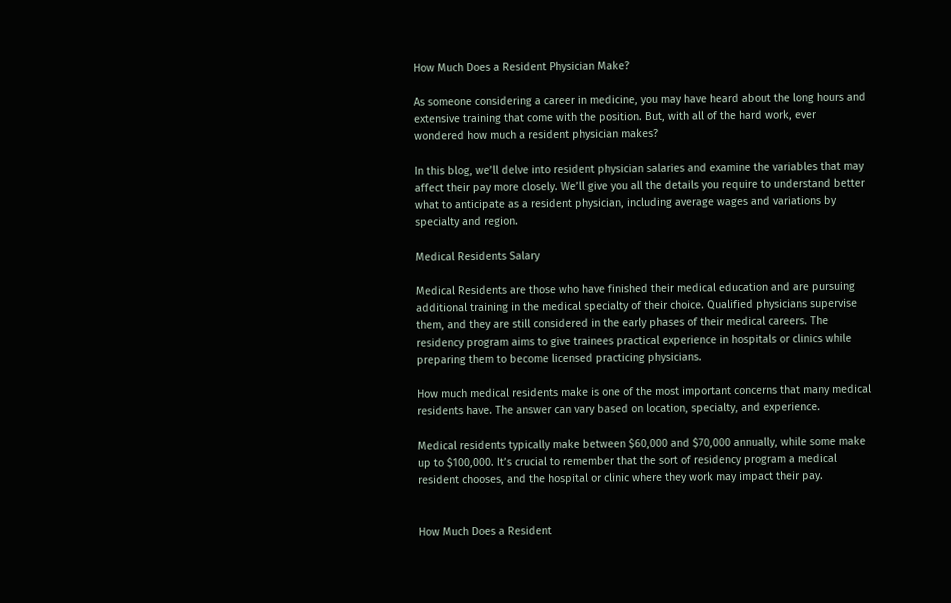How Much Does a Resident Physician Make?

As someone considering a career in medicine, you may have heard about the long hours and extensive training that come with the position. But, with all of the hard work, ever wondered how much a resident physician makes?

In this blog, we’ll delve into resident physician salaries and examine the variables that may affect their pay more closely. We’ll give you all the details you require to understand better what to anticipate as a resident physician, including average wages and variations by specialty and region.

Medical Residents Salary

Medical Residents are those who have finished their medical education and are pursuing additional training in the medical specialty of their choice. Qualified physicians supervise them, and they are still considered in the early phases of their medical careers. The residency program aims to give trainees practical experience in hospitals or clinics while preparing them to become licensed practicing physicians.

How much medical residents make is one of the most important concerns that many medical residents have. The answer can vary based on location, specialty, and experience.

Medical residents typically make between $60,000 and $70,000 annually, while some make up to $100,000. It’s crucial to remember that the sort of residency program a medical resident chooses, and the hospital or clinic where they work may impact their pay.


How Much Does a Resident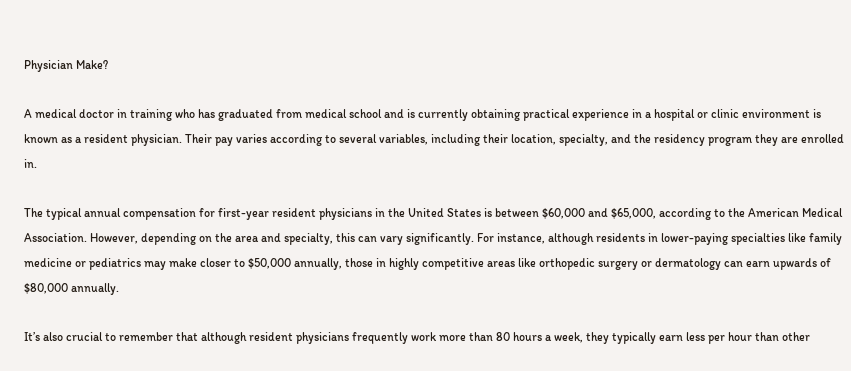Physician Make?

A medical doctor in training who has graduated from medical school and is currently obtaining practical experience in a hospital or clinic environment is known as a resident physician. Their pay varies according to several variables, including their location, specialty, and the residency program they are enrolled in.

The typical annual compensation for first-year resident physicians in the United States is between $60,000 and $65,000, according to the American Medical Association. However, depending on the area and specialty, this can vary significantly. For instance, although residents in lower-paying specialties like family medicine or pediatrics may make closer to $50,000 annually, those in highly competitive areas like orthopedic surgery or dermatology can earn upwards of $80,000 annually.

It’s also crucial to remember that although resident physicians frequently work more than 80 hours a week, they typically earn less per hour than other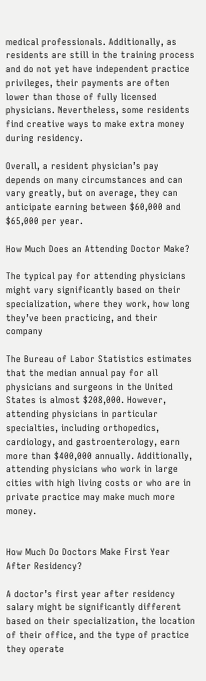medical professionals. Additionally, as residents are still in the training process and do not yet have independent practice privileges, their payments are often lower than those of fully licensed physicians. Nevertheless, some residents find creative ways to make extra money during residency.

Overall, a resident physician’s pay depends on many circumstances and can vary greatly, but on average, they can anticipate earning between $60,000 and $65,000 per year.

How Much Does an Attending Doctor Make?

The typical pay for attending physicians might vary significantly based on their specialization, where they work, how long they’ve been practicing, and their company

The Bureau of Labor Statistics estimates that the median annual pay for all physicians and surgeons in the United States is almost $208,000. However, attending physicians in particular specialties, including orthopedics, cardiology, and gastroenterology, earn more than $400,000 annually. Additionally, attending physicians who work in large cities with high living costs or who are in private practice may make much more money.


How Much Do Doctors Make First Year After Residency?

A doctor’s first year after residency salary might be significantly different based on their specialization, the location of their office, and the type of practice they operate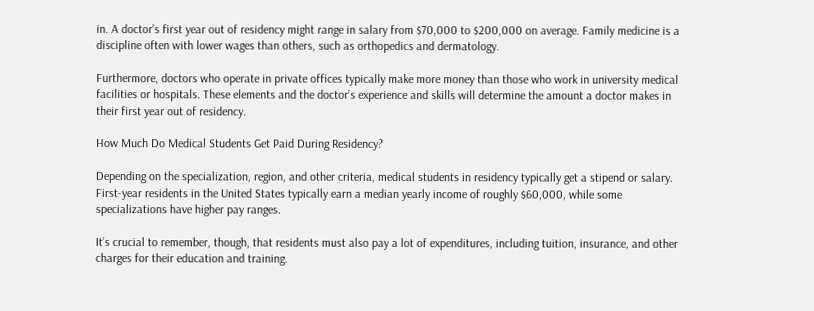in. A doctor’s first year out of residency might range in salary from $70,000 to $200,000 on average. Family medicine is a discipline often with lower wages than others, such as orthopedics and dermatology.

Furthermore, doctors who operate in private offices typically make more money than those who work in university medical facilities or hospitals. These elements and the doctor’s experience and skills will determine the amount a doctor makes in their first year out of residency.

How Much Do Medical Students Get Paid During Residency?

Depending on the specialization, region, and other criteria, medical students in residency typically get a stipend or salary. First-year residents in the United States typically earn a median yearly income of roughly $60,000, while some specializations have higher pay ranges.

It’s crucial to remember, though, that residents must also pay a lot of expenditures, including tuition, insurance, and other charges for their education and training.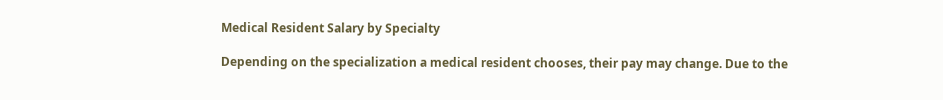Medical Resident Salary by Specialty

Depending on the specialization a medical resident chooses, their pay may change. Due to the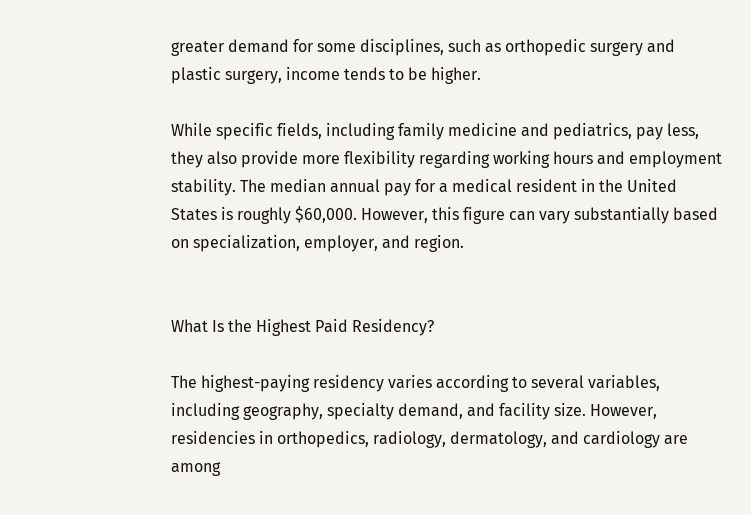greater demand for some disciplines, such as orthopedic surgery and plastic surgery, income tends to be higher.

While specific fields, including family medicine and pediatrics, pay less, they also provide more flexibility regarding working hours and employment stability. The median annual pay for a medical resident in the United States is roughly $60,000. However, this figure can vary substantially based on specialization, employer, and region.


What Is the Highest Paid Residency?

The highest-paying residency varies according to several variables, including geography, specialty demand, and facility size. However, residencies in orthopedics, radiology, dermatology, and cardiology are among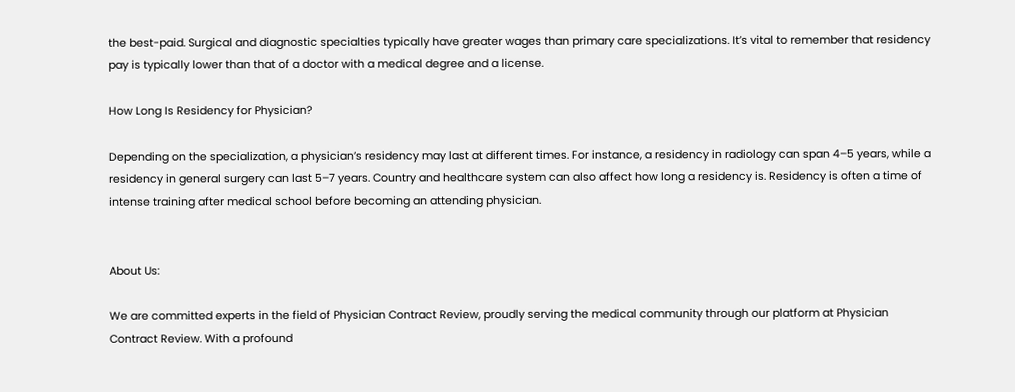the best-paid. Surgical and diagnostic specialties typically have greater wages than primary care specializations. It’s vital to remember that residency pay is typically lower than that of a doctor with a medical degree and a license.

How Long Is Residency for Physician?

Depending on the specialization, a physician’s residency may last at different times. For instance, a residency in radiology can span 4–5 years, while a residency in general surgery can last 5–7 years. Country and healthcare system can also affect how long a residency is. Residency is often a time of intense training after medical school before becoming an attending physician.


About Us:

We are committed experts in the field of Physician Contract Review, proudly serving the medical community through our platform at Physician Contract Review. With a profound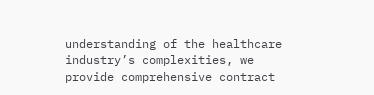understanding of the healthcare industry’s complexities, we provide comprehensive contract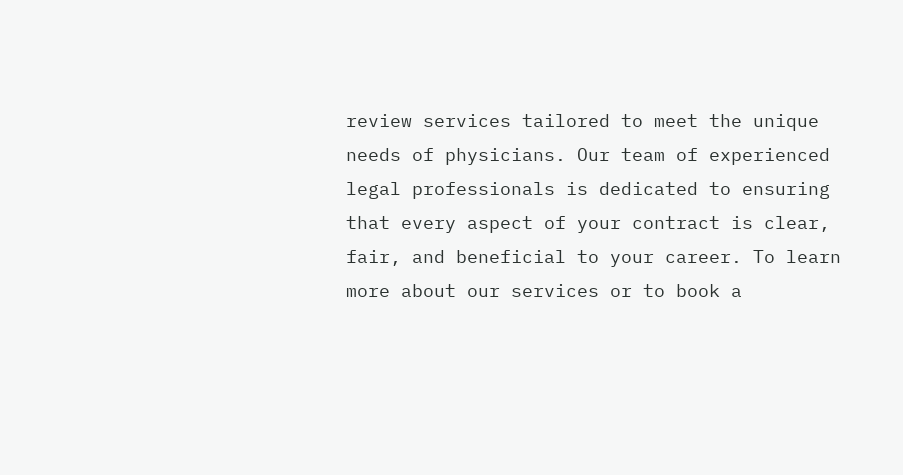review services tailored to meet the unique needs of physicians. Our team of experienced legal professionals is dedicated to ensuring that every aspect of your contract is clear, fair, and beneficial to your career. To learn more about our services or to book a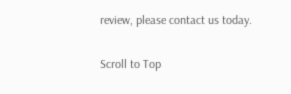review, please contact us today.

Scroll to Top